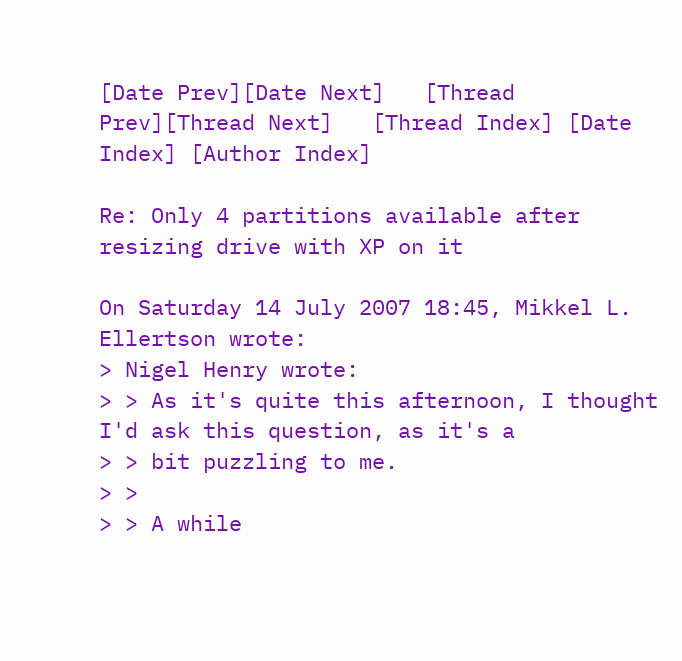[Date Prev][Date Next]   [Thread Prev][Thread Next]   [Thread Index] [Date Index] [Author Index]

Re: Only 4 partitions available after resizing drive with XP on it

On Saturday 14 July 2007 18:45, Mikkel L. Ellertson wrote:
> Nigel Henry wrote:
> > As it's quite this afternoon, I thought I'd ask this question, as it's a
> > bit puzzling to me.
> >
> > A while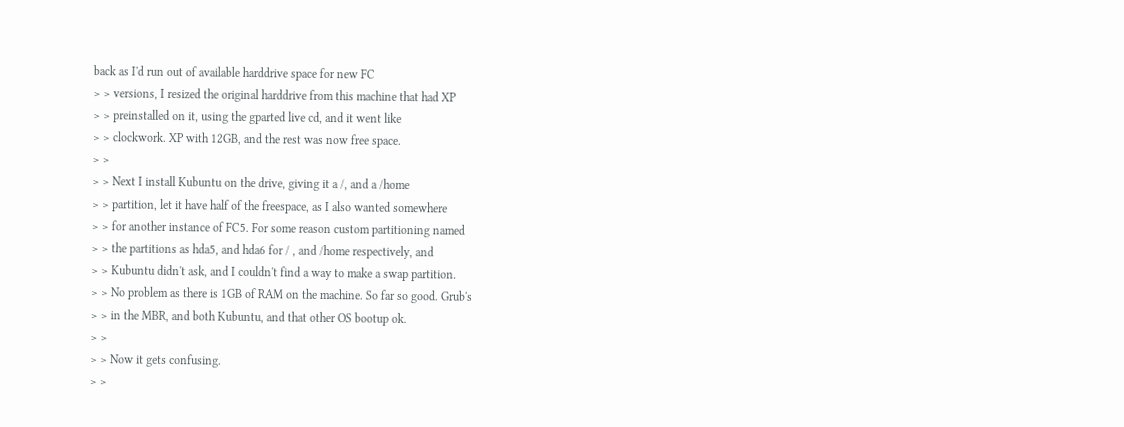back as I'd run out of available harddrive space for new FC
> > versions, I resized the original harddrive from this machine that had XP
> > preinstalled on it, using the gparted live cd, and it went like
> > clockwork. XP with 12GB, and the rest was now free space.
> >
> > Next I install Kubuntu on the drive, giving it a /, and a /home
> > partition, let it have half of the freespace, as I also wanted somewhere
> > for another instance of FC5. For some reason custom partitioning named
> > the partitions as hda5, and hda6 for / , and /home respectively, and
> > Kubuntu didn't ask, and I couldn't find a way to make a swap partition.
> > No problem as there is 1GB of RAM on the machine. So far so good. Grub's
> > in the MBR, and both Kubuntu, and that other OS bootup ok.
> >
> > Now it gets confusing.
> >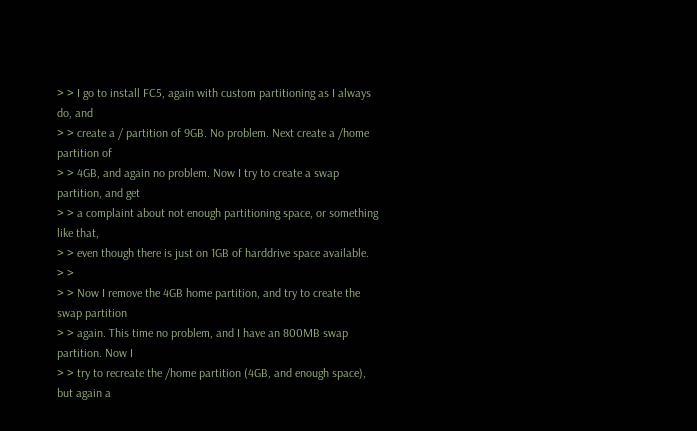> > I go to install FC5, again with custom partitioning as I always do, and
> > create a / partition of 9GB. No problem. Next create a /home partition of
> > 4GB, and again no problem. Now I try to create a swap partition, and get
> > a complaint about not enough partitioning space, or something like that,
> > even though there is just on 1GB of harddrive space available.
> >
> > Now I remove the 4GB home partition, and try to create the swap partition
> > again. This time no problem, and I have an 800MB swap partition. Now I
> > try to recreate the /home partition (4GB, and enough space), but again a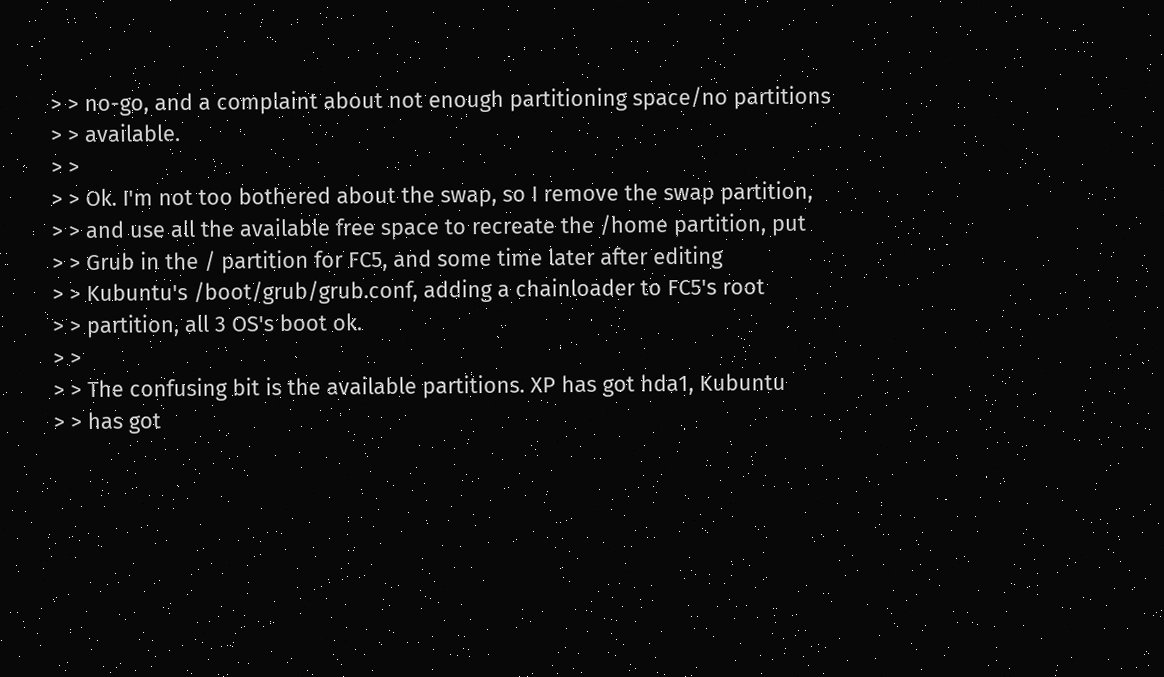> > no-go, and a complaint about not enough partitioning space/no partitions
> > available.
> >
> > Ok. I'm not too bothered about the swap, so I remove the swap partition,
> > and use all the available free space to recreate the /home partition, put
> > Grub in the / partition for FC5, and some time later after editing
> > Kubuntu's /boot/grub/grub.conf, adding a chainloader to FC5's root
> > partition, all 3 OS's boot ok.
> >
> > The confusing bit is the available partitions. XP has got hda1, Kubuntu
> > has got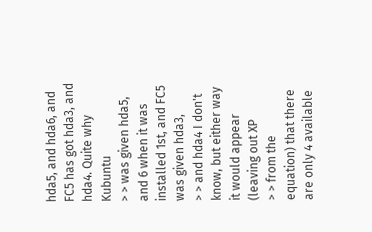hda5, and hda6, and FC5 has got hda3, and hda4. Quite why Kubuntu
> > was given hda5, and 6 when it was installed 1st, and FC5 was given hda3,
> > and hda4 I don't know, but either way it would appear (leaving out XP
> > from the equation) that there are only 4 available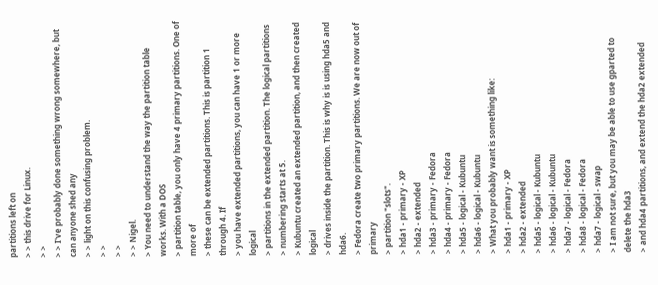partitions left on
> > this drive for Linux.
> >
> > I've probably done something wrong somewhere, but can anyone shed any
> > light on this confusing problem.
> >
> >
> > Nigel.
> You need to understand the way the partition table works. With a DOS
> partition table, you only have 4 primary partitions. One of more of
> these can be extended partitions. This is partition 1 through 4. If
> you have extended partitions, you can have 1 or more logical
> partitions in the extended partition. The logical partitions
> numbering starts at 5.
> Kubuntu created an extended partition, and then created logical
> drives inside the partition. This is why is is using hda5 and hda6.
> Fedora create two primary partitions. We are now out of primary
> partition "slots".
> hda1 - primary - XP
> hda2 - extended
> hda3 - primary - Fedora
> hda4 - primary - Fedora
> hda5 - logical - Kubuntu
> hda6 - logical - Kubuntu
> What you probably want is something like:
> hda1 - primary - XP
> hda2 - extended
> hda5 - logical - Kubuntu
> hda6 - logical - Kubuntu
> hda7 - logical - Fedora
> hda8 - logical - Fedora
> hda7 - logical - swap
> I am not sure, but you may be able to use gparted to delete the hda3
> and hda4 partitions, and extend the hda2 extended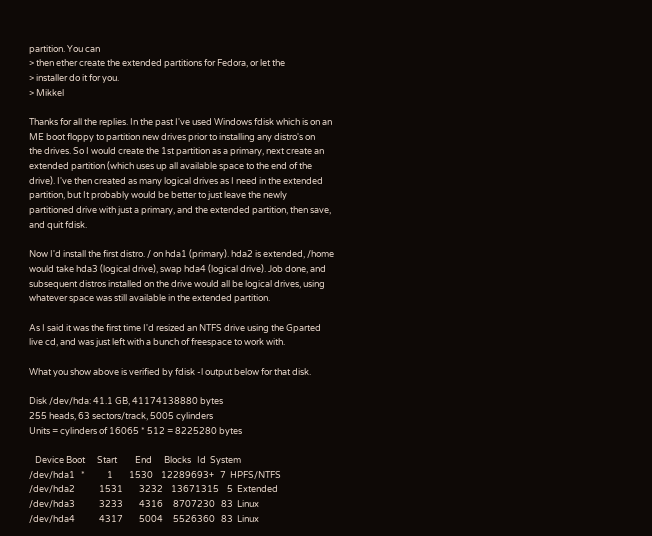partition. You can
> then ether create the extended partitions for Fedora, or let the
> installer do it for you.
> Mikkel

Thanks for all the replies. In the past I've used Windows fdisk which is on an
ME boot floppy to partition new drives prior to installing any distro's on
the drives. So I would create the 1st partition as a primary, next create an
extended partition (which uses up all available space to the end of the
drive). I've then created as many logical drives as I need in the extended
partition, but It probably would be better to just leave the newly
partitioned drive with just a primary, and the extended partition, then save,
and quit fdisk.

Now I'd install the first distro. / on hda1 (primary). hda2 is extended, /home
would take hda3 (logical drive), swap hda4 (logical drive). Job done, and
subsequent distros installed on the drive would all be logical drives, using
whatever space was still available in the extended partition.

As I said it was the first time I'd resized an NTFS drive using the Gparted
live cd, and was just left with a bunch of freespace to work with.

What you show above is verified by fdisk -l output below for that disk.

Disk /dev/hda: 41.1 GB, 41174138880 bytes
255 heads, 63 sectors/track, 5005 cylinders
Units = cylinders of 16065 * 512 = 8225280 bytes

   Device Boot      Start         End      Blocks   Id  System
/dev/hda1   *           1        1530    12289693+   7  HPFS/NTFS
/dev/hda2            1531        3232    13671315    5  Extended
/dev/hda3            3233        4316     8707230   83  Linux
/dev/hda4            4317        5004     5526360   83  Linux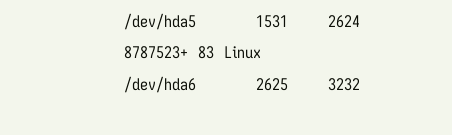/dev/hda5            1531        2624     8787523+  83  Linux
/dev/hda6            2625        3232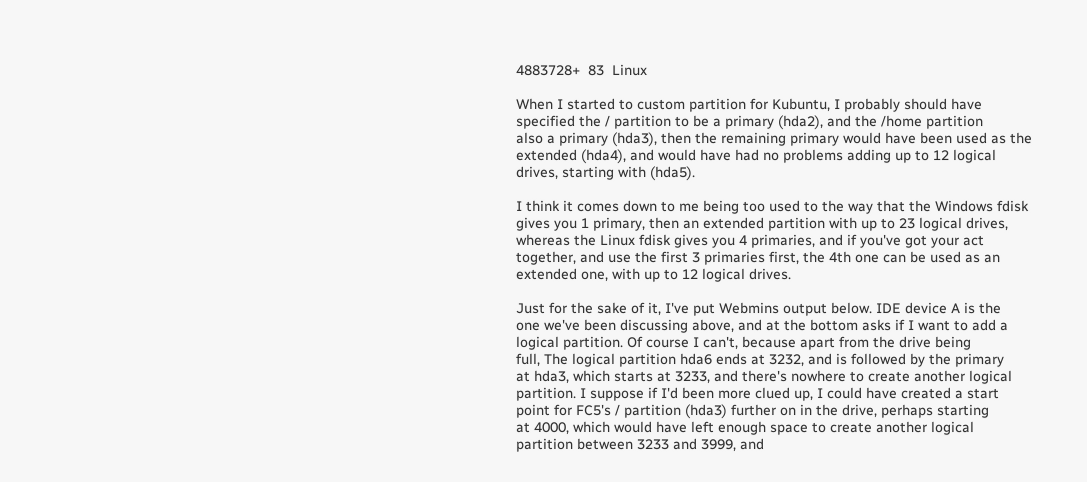4883728+  83  Linux

When I started to custom partition for Kubuntu, I probably should have
specified the / partition to be a primary (hda2), and the /home partition
also a primary (hda3), then the remaining primary would have been used as the
extended (hda4), and would have had no problems adding up to 12 logical
drives, starting with (hda5).

I think it comes down to me being too used to the way that the Windows fdisk
gives you 1 primary, then an extended partition with up to 23 logical drives,
whereas the Linux fdisk gives you 4 primaries, and if you've got your act
together, and use the first 3 primaries first, the 4th one can be used as an
extended one, with up to 12 logical drives.

Just for the sake of it, I've put Webmins output below. IDE device A is the
one we've been discussing above, and at the bottom asks if I want to add a
logical partition. Of course I can't, because apart from the drive being
full, The logical partition hda6 ends at 3232, and is followed by the primary
at hda3, which starts at 3233, and there's nowhere to create another logical
partition. I suppose if I'd been more clued up, I could have created a start
point for FC5's / partition (hda3) further on in the drive, perhaps starting
at 4000, which would have left enough space to create another logical
partition between 3233 and 3999, and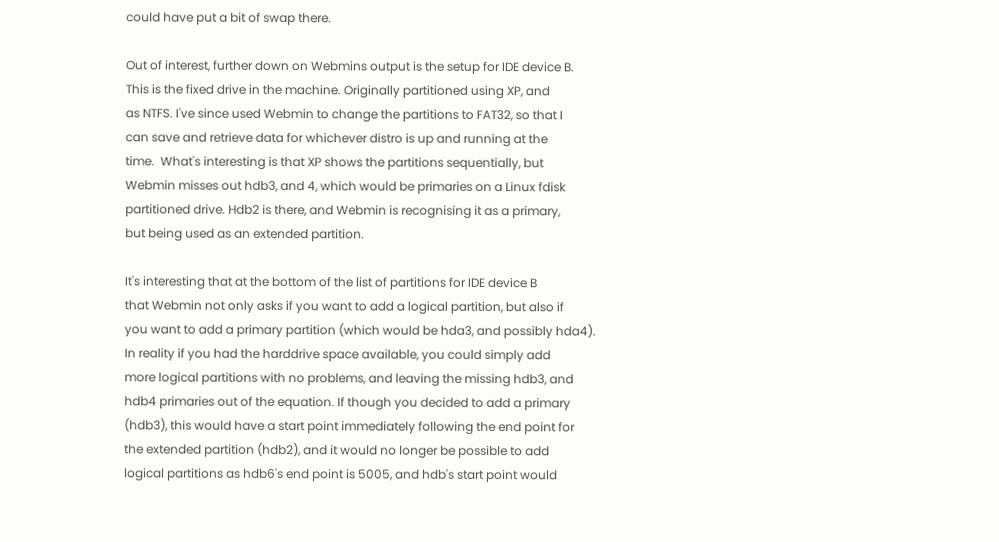could have put a bit of swap there.

Out of interest, further down on Webmins output is the setup for IDE device B.
This is the fixed drive in the machine. Originally partitioned using XP, and
as NTFS. I've since used Webmin to change the partitions to FAT32, so that I
can save and retrieve data for whichever distro is up and running at the
time.  What's interesting is that XP shows the partitions sequentially, but
Webmin misses out hdb3, and 4, which would be primaries on a Linux fdisk
partitioned drive. Hdb2 is there, and Webmin is recognising it as a primary,
but being used as an extended partition.

It's interesting that at the bottom of the list of partitions for IDE device B
that Webmin not only asks if you want to add a logical partition, but also if
you want to add a primary partition (which would be hda3, and possibly hda4).
In reality if you had the harddrive space available, you could simply add
more logical partitions with no problems, and leaving the missing hdb3, and
hdb4 primaries out of the equation. If though you decided to add a primary
(hdb3), this would have a start point immediately following the end point for
the extended partition (hdb2), and it would no longer be possible to add
logical partitions as hdb6's end point is 5005, and hdb's start point would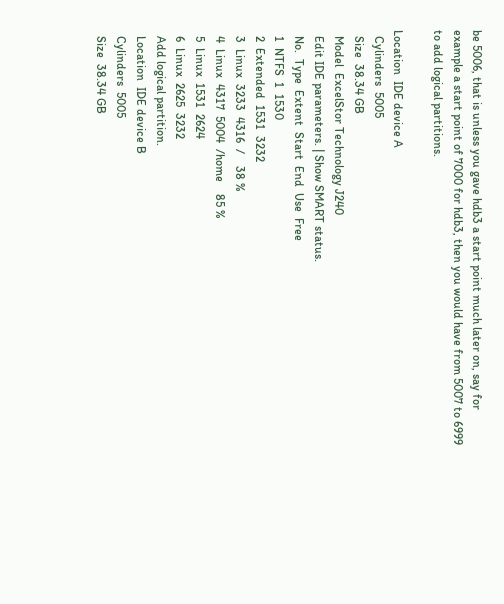be 5006, that is unless you gave hdb3 a start point much later on, say for
example a start point of 7000 for hdb3, then you would have from 5007 to 6999
to add logical partitions.

Location  IDE device A
  Cylinders  5005
  Size  38.34 GB
  Model  ExcelStor Technology J240
  Edit IDE parameters. | Show SMART status.
  No.  Type  Extent  Start  End  Use  Free
  1  NTFS  1  1530
  2  Extended  1531  3232
  3  Linux  3233  4316  /    38 %
  4  Linux  4317  5004  /home    85 %
  5  Linux  1531  2624
  6  Linux  2625  3232
  Add logical partition.
  Location  IDE device B
  Cylinders  5005
  Size  38.34 GB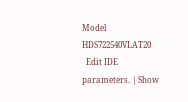Model  HDS722540VLAT20
  Edit IDE parameters. | Show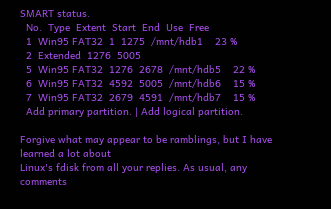SMART status.
  No.  Type  Extent  Start  End  Use  Free
  1  Win95 FAT32  1  1275  /mnt/hdb1    23 %
  2  Extended  1276  5005
  5  Win95 FAT32  1276  2678  /mnt/hdb5    22 %
  6  Win95 FAT32  4592  5005  /mnt/hdb6    15 %
  7  Win95 FAT32  2679  4591  /mnt/hdb7    15 %
  Add primary partition. | Add logical partition.

Forgive what may appear to be ramblings, but I have learned a lot about
Linux's fdisk from all your replies. As usual, any comments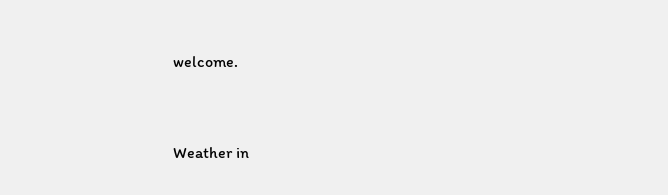welcome.


Weather in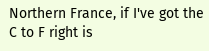Northern France, if I've got the C to F right is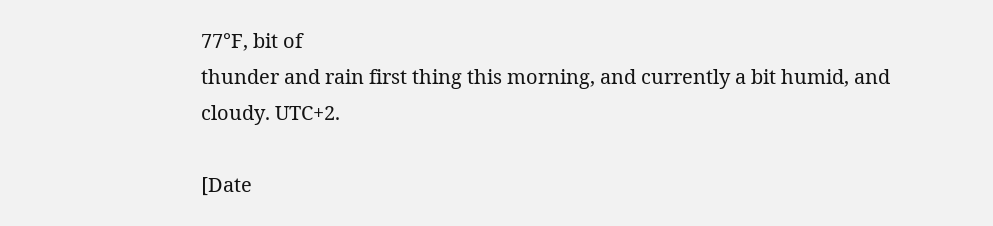77°F, bit of
thunder and rain first thing this morning, and currently a bit humid, and
cloudy. UTC+2.

[Date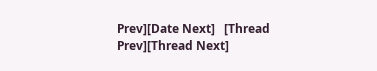Prev][Date Next]   [Thread Prev][Thread Next]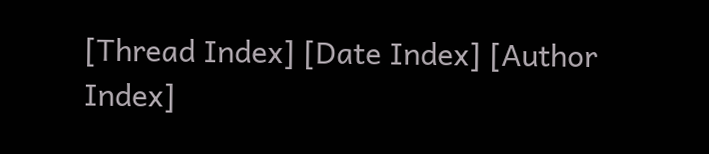[Thread Index] [Date Index] [Author Index]